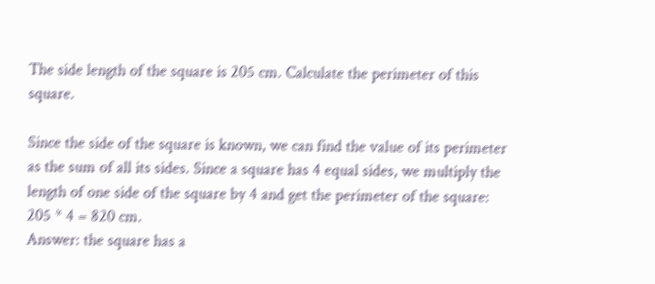The side length of the square is 205 cm. Calculate the perimeter of this square.

Since the side of the square is known, we can find the value of its perimeter as the sum of all its sides. Since a square has 4 equal sides, we multiply the length of one side of the square by 4 and get the perimeter of the square:
205 * 4 = 820 cm.
Answer: the square has a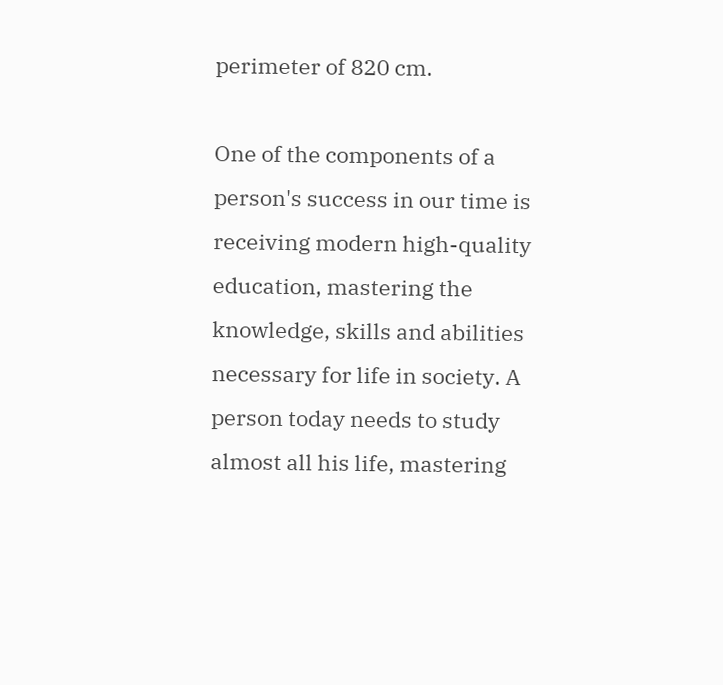perimeter of 820 cm.

One of the components of a person's success in our time is receiving modern high-quality education, mastering the knowledge, skills and abilities necessary for life in society. A person today needs to study almost all his life, mastering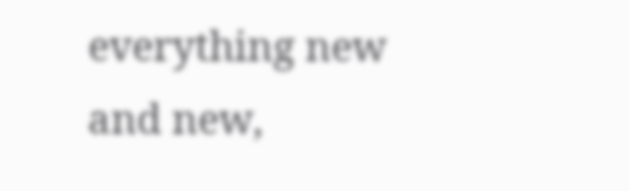everything new and new,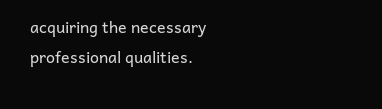acquiring the necessary professional qualities.